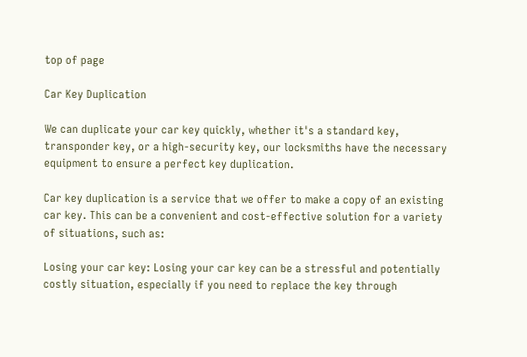top of page

Car Key Duplication

We can duplicate your car key quickly, whether it's a standard key, transponder key, or a high-security key, our locksmiths have the necessary equipment to ensure a perfect key duplication.

Car key duplication is a service that we offer to make a copy of an existing car key. This can be a convenient and cost-effective solution for a variety of situations, such as:

Losing your car key: Losing your car key can be a stressful and potentially costly situation, especially if you need to replace the key through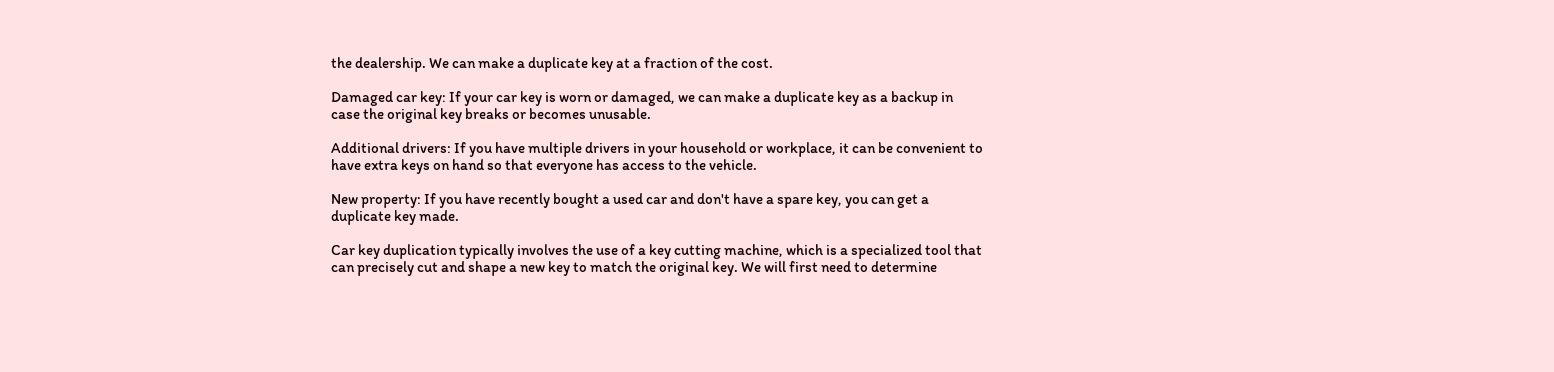the dealership. We can make a duplicate key at a fraction of the cost.

Damaged car key: If your car key is worn or damaged, we can make a duplicate key as a backup in case the original key breaks or becomes unusable.

Additional drivers: If you have multiple drivers in your household or workplace, it can be convenient to have extra keys on hand so that everyone has access to the vehicle.

New property: If you have recently bought a used car and don't have a spare key, you can get a duplicate key made.

Car key duplication typically involves the use of a key cutting machine, which is a specialized tool that can precisely cut and shape a new key to match the original key. We will first need to determine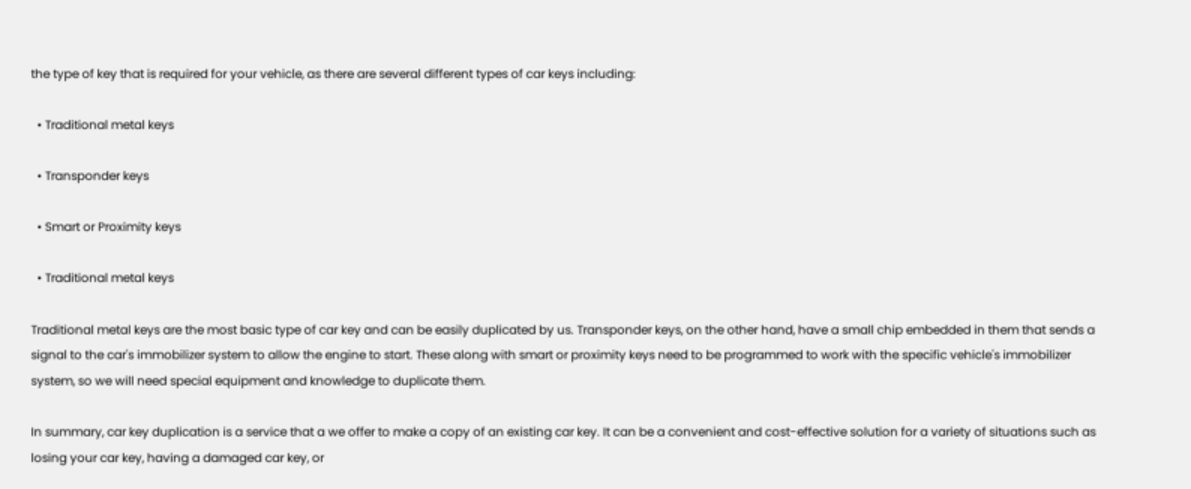the type of key that is required for your vehicle, as there are several different types of car keys including:

  • Traditional metal keys

  • Transponder keys

  • Smart or Proximity keys

  • Traditional metal keys

Traditional metal keys are the most basic type of car key and can be easily duplicated by us. Transponder keys, on the other hand, have a small chip embedded in them that sends a signal to the car's immobilizer system to allow the engine to start. These along with smart or proximity keys need to be programmed to work with the specific vehicle's immobilizer system, so we will need special equipment and knowledge to duplicate them.

In summary, car key duplication is a service that a we offer to make a copy of an existing car key. It can be a convenient and cost-effective solution for a variety of situations such as losing your car key, having a damaged car key, or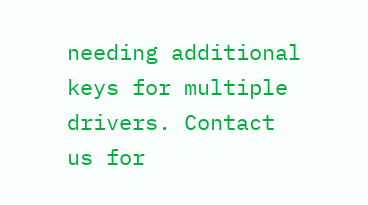needing additional keys for multiple drivers. Contact us for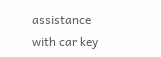assistance with car key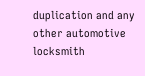duplication and any other automotive locksmith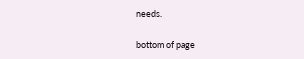needs.

bottom of page